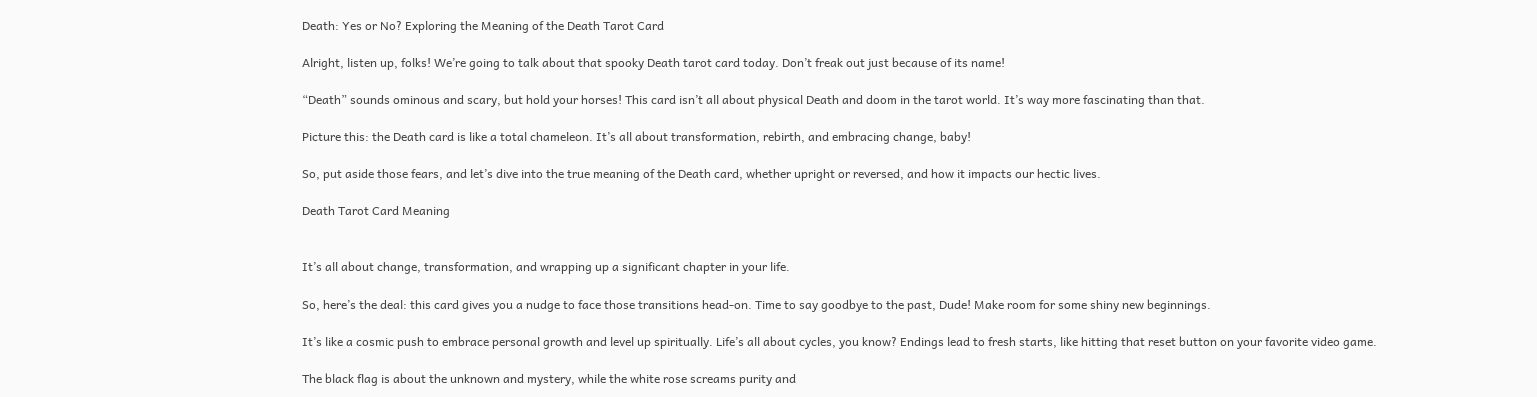Death: Yes or No? Exploring the Meaning of the Death Tarot Card

Alright, listen up, folks! We’re going to talk about that spooky Death tarot card today. Don’t freak out just because of its name!

“Death” sounds ominous and scary, but hold your horses! This card isn’t all about physical Death and doom in the tarot world. It’s way more fascinating than that.

Picture this: the Death card is like a total chameleon. It’s all about transformation, rebirth, and embracing change, baby!

So, put aside those fears, and let’s dive into the true meaning of the Death card, whether upright or reversed, and how it impacts our hectic lives.

Death Tarot Card Meaning


It’s all about change, transformation, and wrapping up a significant chapter in your life.

So, here’s the deal: this card gives you a nudge to face those transitions head-on. Time to say goodbye to the past, Dude! Make room for some shiny new beginnings.

It’s like a cosmic push to embrace personal growth and level up spiritually. Life’s all about cycles, you know? Endings lead to fresh starts, like hitting that reset button on your favorite video game.

The black flag is about the unknown and mystery, while the white rose screams purity and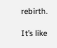rebirth.

It’s like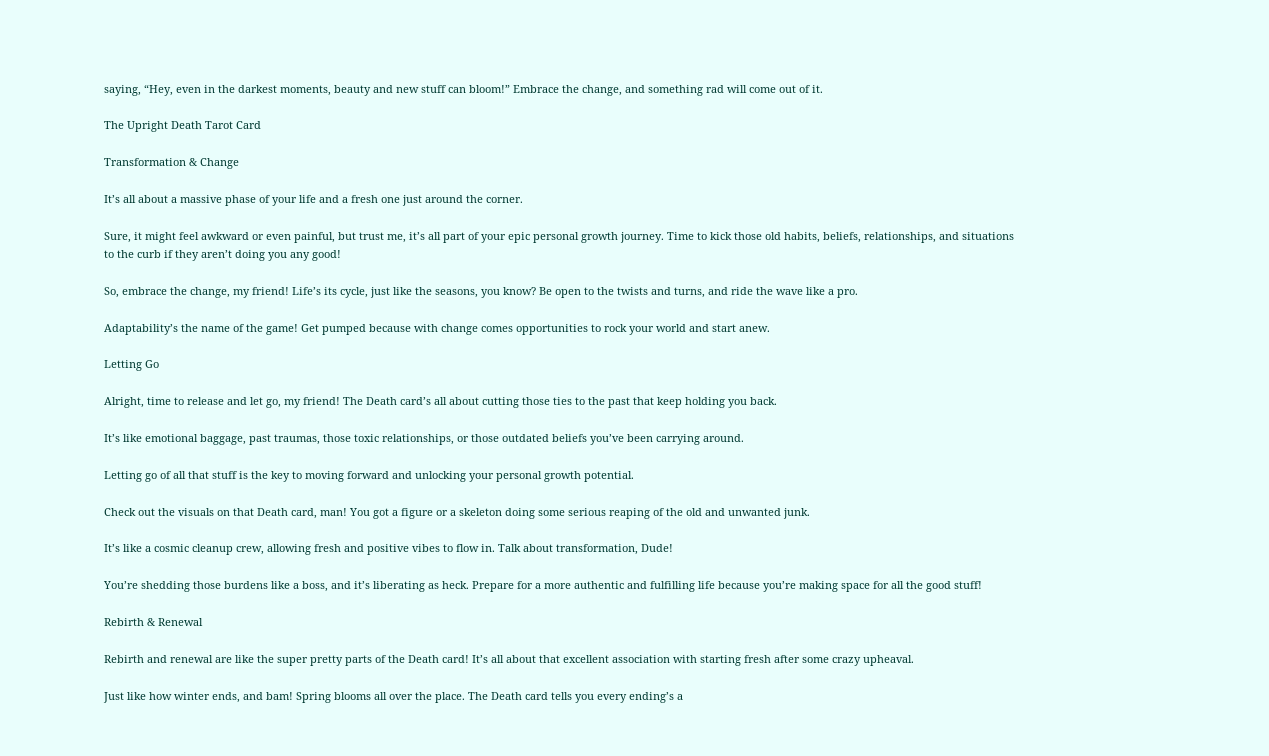saying, “Hey, even in the darkest moments, beauty and new stuff can bloom!” Embrace the change, and something rad will come out of it.

The Upright Death Tarot Card

Transformation & Change

It’s all about a massive phase of your life and a fresh one just around the corner.

Sure, it might feel awkward or even painful, but trust me, it’s all part of your epic personal growth journey. Time to kick those old habits, beliefs, relationships, and situations to the curb if they aren’t doing you any good!

So, embrace the change, my friend! Life’s its cycle, just like the seasons, you know? Be open to the twists and turns, and ride the wave like a pro.

Adaptability’s the name of the game! Get pumped because with change comes opportunities to rock your world and start anew.

Letting Go

Alright, time to release and let go, my friend! The Death card’s all about cutting those ties to the past that keep holding you back.

It’s like emotional baggage, past traumas, those toxic relationships, or those outdated beliefs you’ve been carrying around.

Letting go of all that stuff is the key to moving forward and unlocking your personal growth potential.

Check out the visuals on that Death card, man! You got a figure or a skeleton doing some serious reaping of the old and unwanted junk.

It’s like a cosmic cleanup crew, allowing fresh and positive vibes to flow in. Talk about transformation, Dude!

You’re shedding those burdens like a boss, and it’s liberating as heck. Prepare for a more authentic and fulfilling life because you’re making space for all the good stuff!

Rebirth & Renewal

Rebirth and renewal are like the super pretty parts of the Death card! It’s all about that excellent association with starting fresh after some crazy upheaval.

Just like how winter ends, and bam! Spring blooms all over the place. The Death card tells you every ending’s a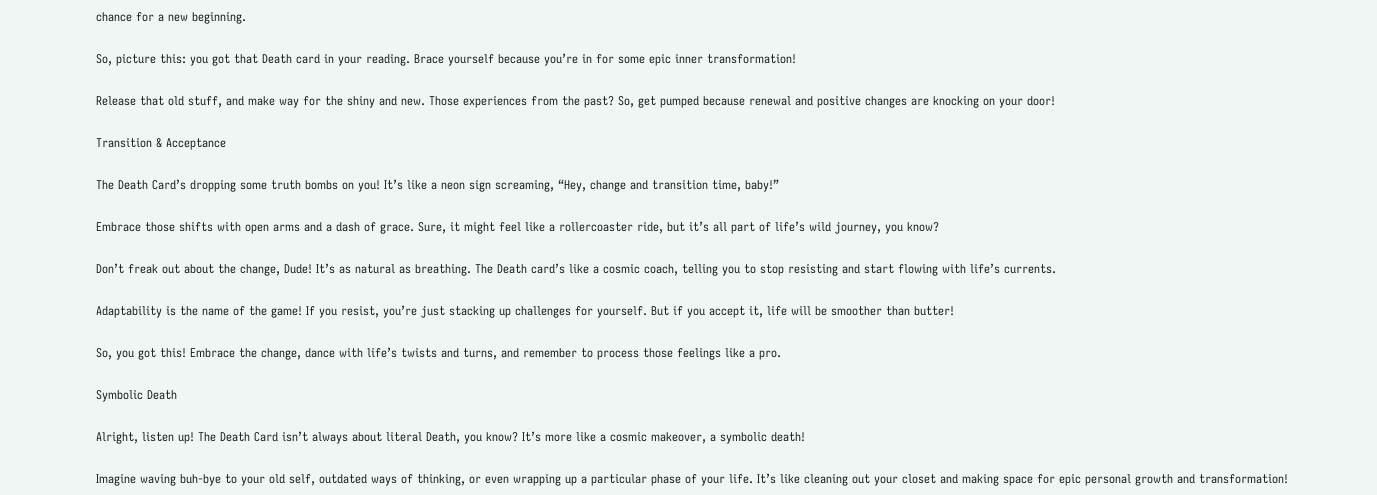chance for a new beginning.

So, picture this: you got that Death card in your reading. Brace yourself because you’re in for some epic inner transformation!

Release that old stuff, and make way for the shiny and new. Those experiences from the past? So, get pumped because renewal and positive changes are knocking on your door!

Transition & Acceptance

The Death Card’s dropping some truth bombs on you! It’s like a neon sign screaming, “Hey, change and transition time, baby!”

Embrace those shifts with open arms and a dash of grace. Sure, it might feel like a rollercoaster ride, but it’s all part of life’s wild journey, you know?

Don’t freak out about the change, Dude! It’s as natural as breathing. The Death card’s like a cosmic coach, telling you to stop resisting and start flowing with life’s currents.

Adaptability is the name of the game! If you resist, you’re just stacking up challenges for yourself. But if you accept it, life will be smoother than butter!

So, you got this! Embrace the change, dance with life’s twists and turns, and remember to process those feelings like a pro.

Symbolic Death

Alright, listen up! The Death Card isn’t always about literal Death, you know? It’s more like a cosmic makeover, a symbolic death!

Imagine waving buh-bye to your old self, outdated ways of thinking, or even wrapping up a particular phase of your life. It’s like cleaning out your closet and making space for epic personal growth and transformation!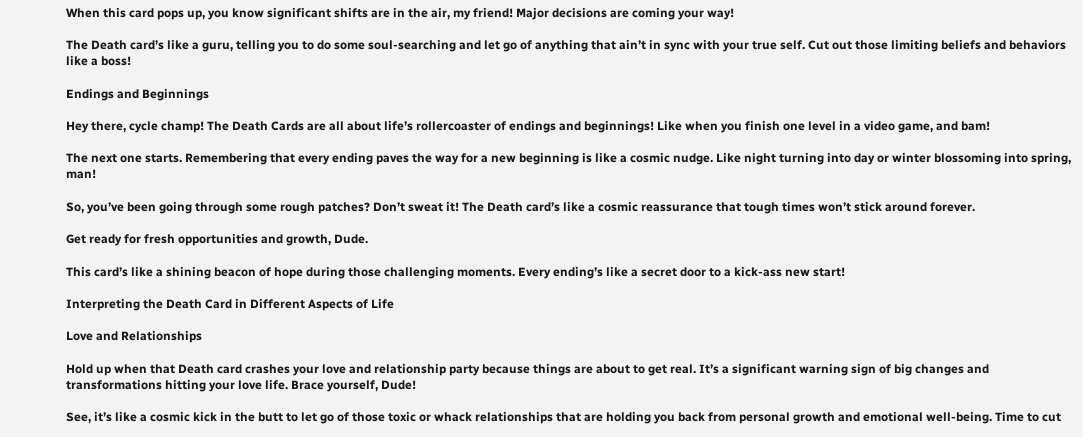When this card pops up, you know significant shifts are in the air, my friend! Major decisions are coming your way!

The Death card’s like a guru, telling you to do some soul-searching and let go of anything that ain’t in sync with your true self. Cut out those limiting beliefs and behaviors like a boss!

Endings and Beginnings

Hey there, cycle champ! The Death Cards are all about life’s rollercoaster of endings and beginnings! Like when you finish one level in a video game, and bam!

The next one starts. Remembering that every ending paves the way for a new beginning is like a cosmic nudge. Like night turning into day or winter blossoming into spring, man!

So, you’ve been going through some rough patches? Don’t sweat it! The Death card’s like a cosmic reassurance that tough times won’t stick around forever.

Get ready for fresh opportunities and growth, Dude.

This card’s like a shining beacon of hope during those challenging moments. Every ending’s like a secret door to a kick-ass new start!

Interpreting the Death Card in Different Aspects of Life

Love and Relationships

Hold up when that Death card crashes your love and relationship party because things are about to get real. It’s a significant warning sign of big changes and transformations hitting your love life. Brace yourself, Dude!

See, it’s like a cosmic kick in the butt to let go of those toxic or whack relationships that are holding you back from personal growth and emotional well-being. Time to cut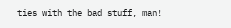ties with the bad stuff, man!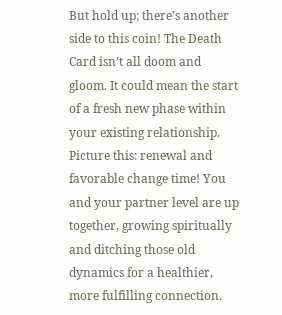But hold up; there’s another side to this coin! The Death Card isn’t all doom and gloom. It could mean the start of a fresh new phase within your existing relationship. Picture this: renewal and favorable change time! You and your partner level are up together, growing spiritually and ditching those old dynamics for a healthier, more fulfilling connection.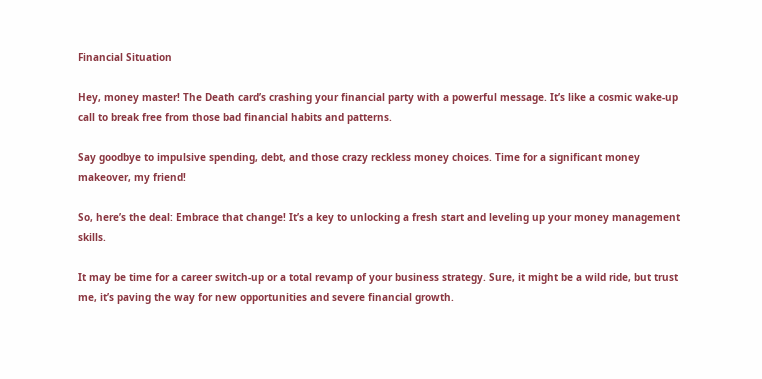Financial Situation

Hey, money master! The Death card’s crashing your financial party with a powerful message. It’s like a cosmic wake-up call to break free from those bad financial habits and patterns.

Say goodbye to impulsive spending, debt, and those crazy reckless money choices. Time for a significant money makeover, my friend!

So, here’s the deal: Embrace that change! It’s a key to unlocking a fresh start and leveling up your money management skills.

It may be time for a career switch-up or a total revamp of your business strategy. Sure, it might be a wild ride, but trust me, it’s paving the way for new opportunities and severe financial growth.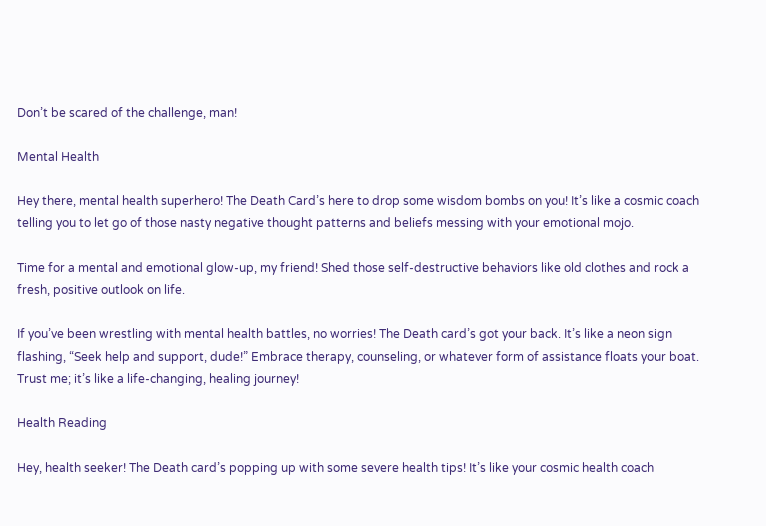Don’t be scared of the challenge, man!

Mental Health

Hey there, mental health superhero! The Death Card’s here to drop some wisdom bombs on you! It’s like a cosmic coach telling you to let go of those nasty negative thought patterns and beliefs messing with your emotional mojo.

Time for a mental and emotional glow-up, my friend! Shed those self-destructive behaviors like old clothes and rock a fresh, positive outlook on life.

If you’ve been wrestling with mental health battles, no worries! The Death card’s got your back. It’s like a neon sign flashing, “Seek help and support, dude!” Embrace therapy, counseling, or whatever form of assistance floats your boat. Trust me; it’s like a life-changing, healing journey!

Health Reading

Hey, health seeker! The Death card’s popping up with some severe health tips! It’s like your cosmic health coach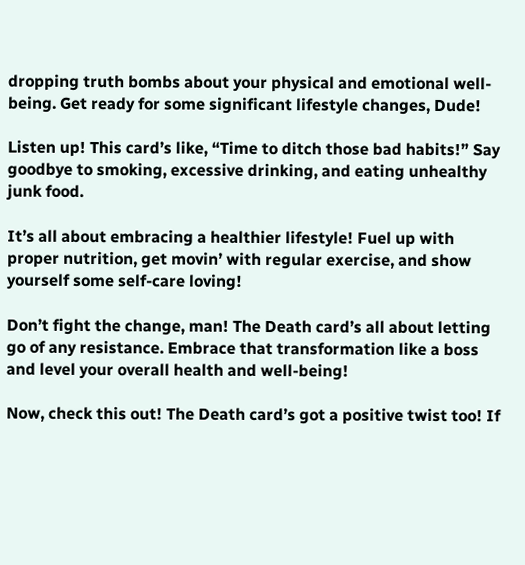dropping truth bombs about your physical and emotional well-being. Get ready for some significant lifestyle changes, Dude!

Listen up! This card’s like, “Time to ditch those bad habits!” Say goodbye to smoking, excessive drinking, and eating unhealthy junk food.

It’s all about embracing a healthier lifestyle! Fuel up with proper nutrition, get movin’ with regular exercise, and show yourself some self-care loving!

Don’t fight the change, man! The Death card’s all about letting go of any resistance. Embrace that transformation like a boss and level your overall health and well-being!

Now, check this out! The Death card’s got a positive twist too! If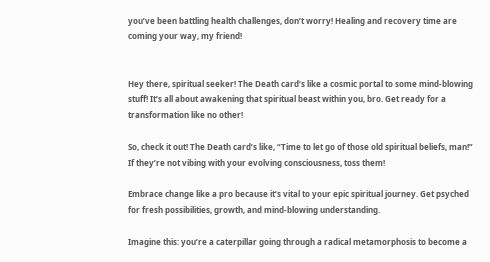you’ve been battling health challenges, don’t worry! Healing and recovery time are coming your way, my friend!


Hey there, spiritual seeker! The Death card’s like a cosmic portal to some mind-blowing stuff! It’s all about awakening that spiritual beast within you, bro. Get ready for a transformation like no other!

So, check it out! The Death card’s like, “Time to let go of those old spiritual beliefs, man!” If they’re not vibing with your evolving consciousness, toss them!

Embrace change like a pro because it’s vital to your epic spiritual journey. Get psyched for fresh possibilities, growth, and mind-blowing understanding.

Imagine this: you’re a caterpillar going through a radical metamorphosis to become a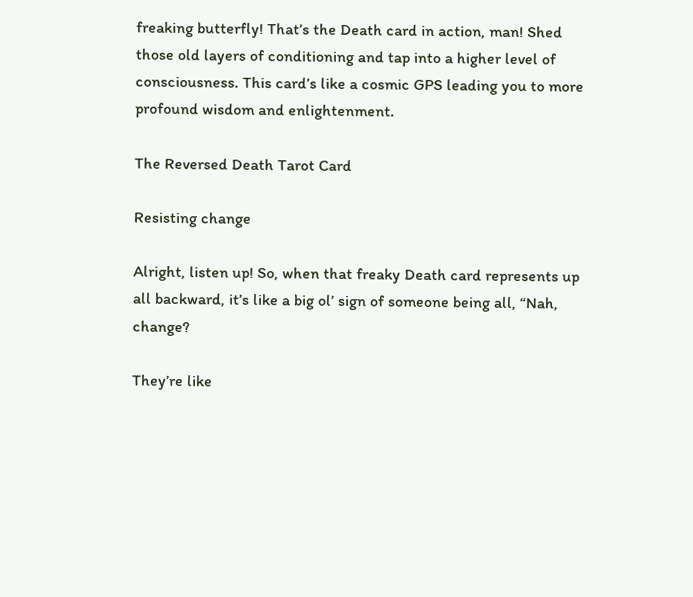freaking butterfly! That’s the Death card in action, man! Shed those old layers of conditioning and tap into a higher level of consciousness. This card’s like a cosmic GPS leading you to more profound wisdom and enlightenment.

The Reversed Death Tarot Card

Resisting change

Alright, listen up! So, when that freaky Death card represents up all backward, it’s like a big ol’ sign of someone being all, “Nah, change?

They’re like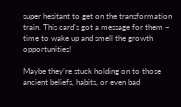super hesitant to get on the transformation train. This card’s got a message for them – time to wake up and smell the growth opportunities!

Maybe they’re stuck holding on to those ancient beliefs, habits, or even bad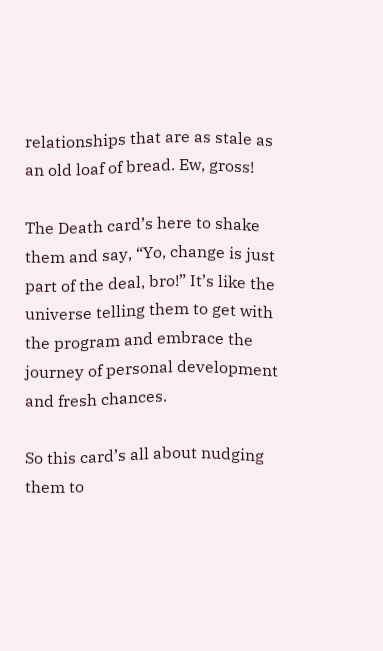relationships that are as stale as an old loaf of bread. Ew, gross!

The Death card’s here to shake them and say, “Yo, change is just part of the deal, bro!” It’s like the universe telling them to get with the program and embrace the journey of personal development and fresh chances.

So this card’s all about nudging them to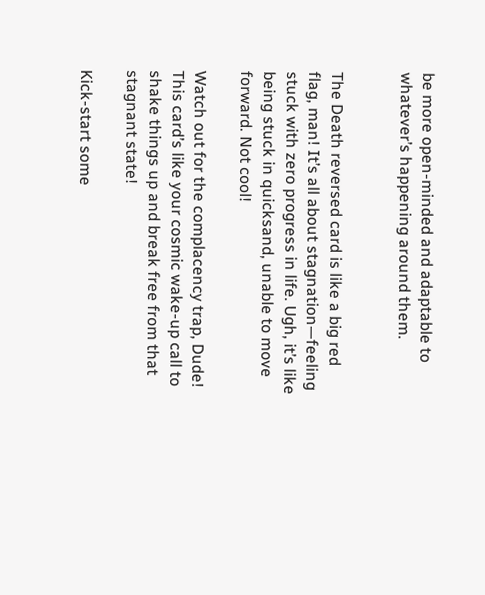be more open-minded and adaptable to whatever’s happening around them.


The Death reversed card is like a big red flag, man! It’s all about stagnation—feeling stuck with zero progress in life. Ugh, it’s like being stuck in quicksand, unable to move forward. Not cool!

Watch out for the complacency trap, Dude! This card’s like your cosmic wake-up call to shake things up and break free from that stagnant state!

Kick-start some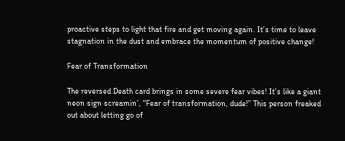proactive steps to light that fire and get moving again. It’s time to leave stagnation in the dust and embrace the momentum of positive change!

Fear of Transformation

The reversed Death card brings in some severe fear vibes! It’s like a giant neon sign screamin’, “Fear of transformation, dude!” This person freaked out about letting go of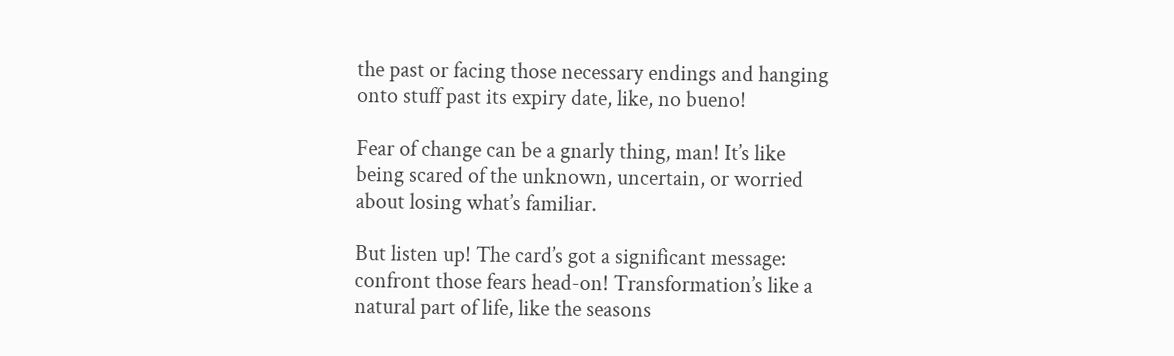the past or facing those necessary endings and hanging onto stuff past its expiry date, like, no bueno!

Fear of change can be a gnarly thing, man! It’s like being scared of the unknown, uncertain, or worried about losing what’s familiar.

But listen up! The card’s got a significant message: confront those fears head-on! Transformation’s like a natural part of life, like the seasons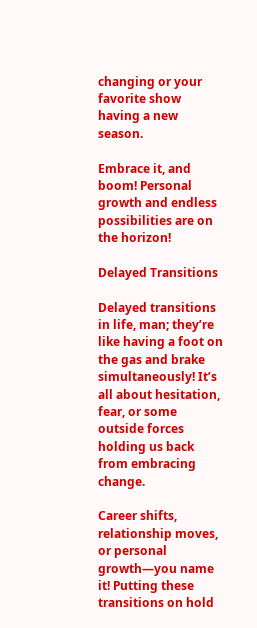changing or your favorite show having a new season.

Embrace it, and boom! Personal growth and endless possibilities are on the horizon!

Delayed Transitions

Delayed transitions in life, man; they’re like having a foot on the gas and brake simultaneously! It’s all about hesitation, fear, or some outside forces holding us back from embracing change.

Career shifts, relationship moves, or personal growth—you name it! Putting these transitions on hold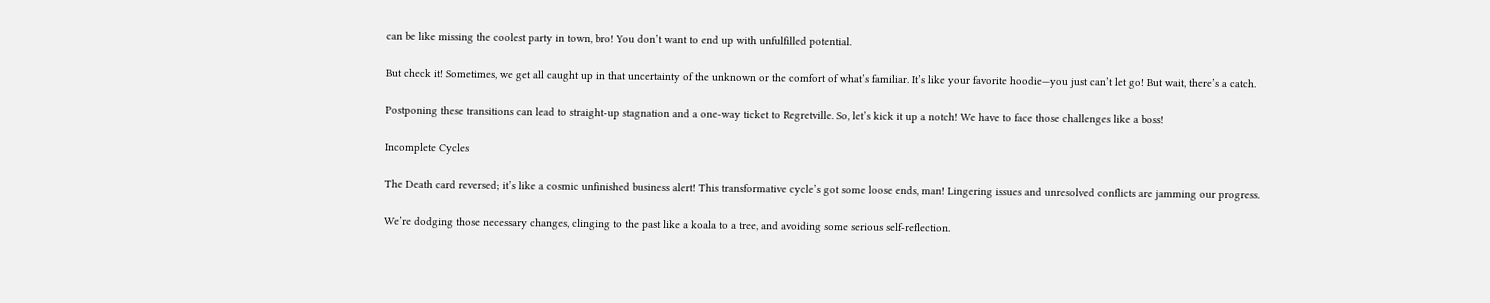can be like missing the coolest party in town, bro! You don’t want to end up with unfulfilled potential.

But check it! Sometimes, we get all caught up in that uncertainty of the unknown or the comfort of what’s familiar. It’s like your favorite hoodie—you just can’t let go! But wait, there’s a catch.

Postponing these transitions can lead to straight-up stagnation and a one-way ticket to Regretville. So, let’s kick it up a notch! We have to face those challenges like a boss!

Incomplete Cycles

The Death card reversed; it’s like a cosmic unfinished business alert! This transformative cycle’s got some loose ends, man! Lingering issues and unresolved conflicts are jamming our progress.

We’re dodging those necessary changes, clinging to the past like a koala to a tree, and avoiding some serious self-reflection.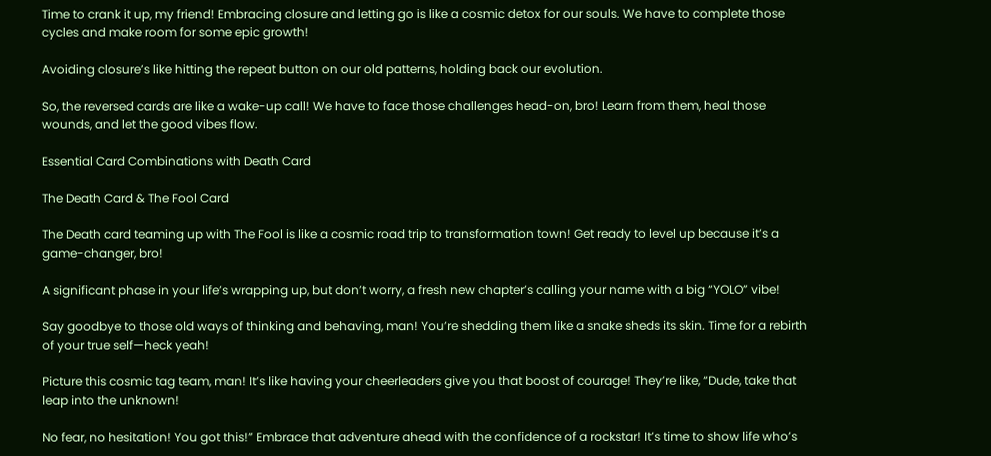Time to crank it up, my friend! Embracing closure and letting go is like a cosmic detox for our souls. We have to complete those cycles and make room for some epic growth!

Avoiding closure’s like hitting the repeat button on our old patterns, holding back our evolution.

So, the reversed cards are like a wake-up call! We have to face those challenges head-on, bro! Learn from them, heal those wounds, and let the good vibes flow.

Essential Card Combinations with Death Card

The Death Card & The Fool Card

The Death card teaming up with The Fool is like a cosmic road trip to transformation town! Get ready to level up because it’s a game-changer, bro!

A significant phase in your life’s wrapping up, but don’t worry, a fresh new chapter’s calling your name with a big “YOLO” vibe!

Say goodbye to those old ways of thinking and behaving, man! You’re shedding them like a snake sheds its skin. Time for a rebirth of your true self—heck yeah!

Picture this cosmic tag team, man! It’s like having your cheerleaders give you that boost of courage! They’re like, “Dude, take that leap into the unknown!

No fear, no hesitation! You got this!” Embrace that adventure ahead with the confidence of a rockstar! It’s time to show life who’s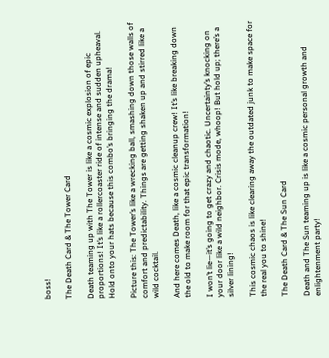boss!

The Death Card & The Tower Card

Death teaming up with The Tower is like a cosmic explosion of epic proportions! It’s like a rollercoaster ride of intense and sudden upheaval. Hold onto your hats because this combo’s bringing the drama!

Picture this: The Tower’s like a wrecking ball, smashing down those walls of comfort and predictability. Things are getting shaken up and stirred like a wild cocktail.

And here comes Death, like a cosmic cleanup crew! It’s like breaking down the old to make room for that epic transformation!

I won’t lie—it’s going to get crazy and chaotic. Uncertainty’s knocking on your door like a wild neighbor. Crisis mode, whoop! But hold up; there’s a silver lining!

This cosmic chaos is like clearing away the outdated junk to make space for the real you to shine!

The Death Card & The Sun Card

Death and The Sun teaming up is like a cosmic personal growth and enlightenment party!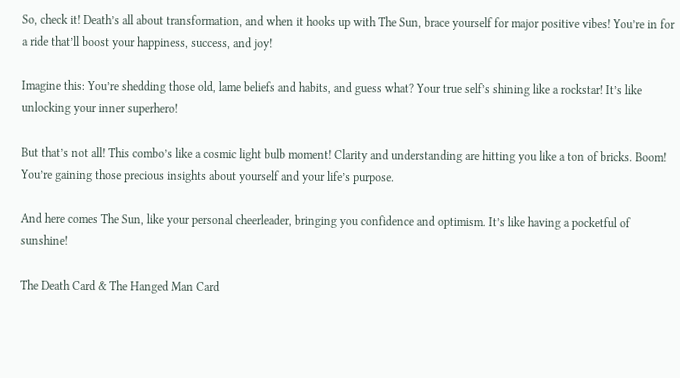So, check it! Death’s all about transformation, and when it hooks up with The Sun, brace yourself for major positive vibes! You’re in for a ride that’ll boost your happiness, success, and joy!

Imagine this: You’re shedding those old, lame beliefs and habits, and guess what? Your true self’s shining like a rockstar! It’s like unlocking your inner superhero!

But that’s not all! This combo’s like a cosmic light bulb moment! Clarity and understanding are hitting you like a ton of bricks. Boom! You’re gaining those precious insights about yourself and your life’s purpose.

And here comes The Sun, like your personal cheerleader, bringing you confidence and optimism. It’s like having a pocketful of sunshine!

The Death Card & The Hanged Man Card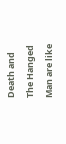Death and The Hanged Man are like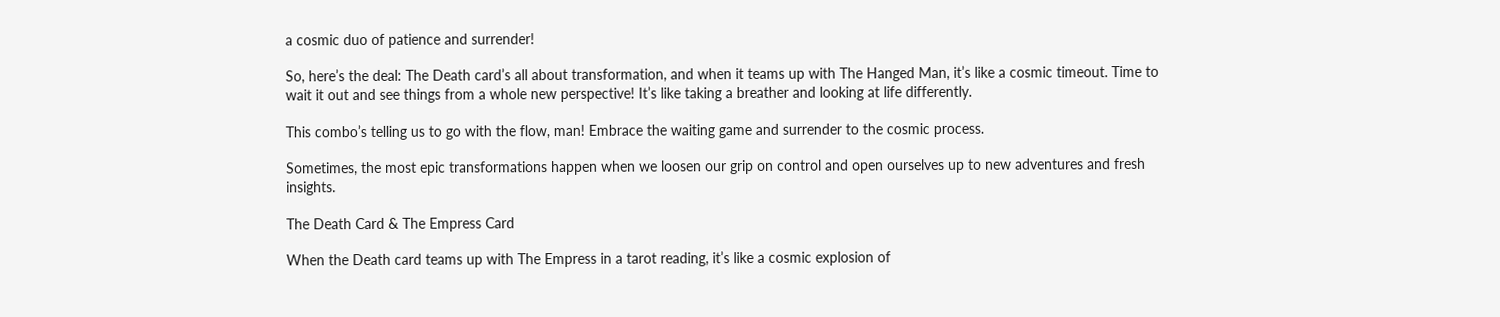a cosmic duo of patience and surrender!

So, here’s the deal: The Death card’s all about transformation, and when it teams up with The Hanged Man, it’s like a cosmic timeout. Time to wait it out and see things from a whole new perspective! It’s like taking a breather and looking at life differently.

This combo’s telling us to go with the flow, man! Embrace the waiting game and surrender to the cosmic process.

Sometimes, the most epic transformations happen when we loosen our grip on control and open ourselves up to new adventures and fresh insights.

The Death Card & The Empress Card

When the Death card teams up with The Empress in a tarot reading, it’s like a cosmic explosion of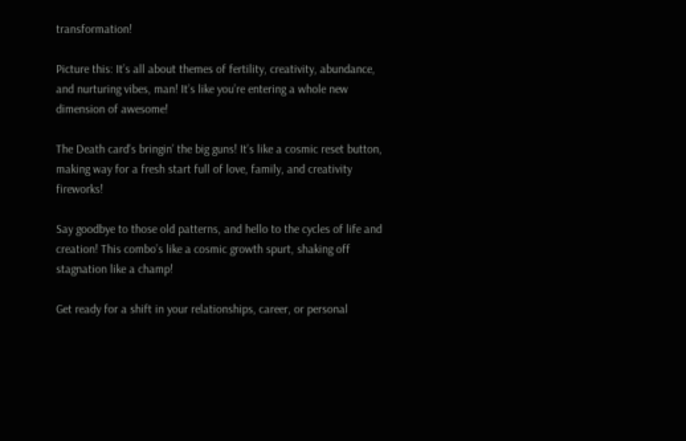transformation!

Picture this: It’s all about themes of fertility, creativity, abundance, and nurturing vibes, man! It’s like you’re entering a whole new dimension of awesome!

The Death card’s bringin’ the big guns! It’s like a cosmic reset button, making way for a fresh start full of love, family, and creativity fireworks!

Say goodbye to those old patterns, and hello to the cycles of life and creation! This combo’s like a cosmic growth spurt, shaking off stagnation like a champ!

Get ready for a shift in your relationships, career, or personal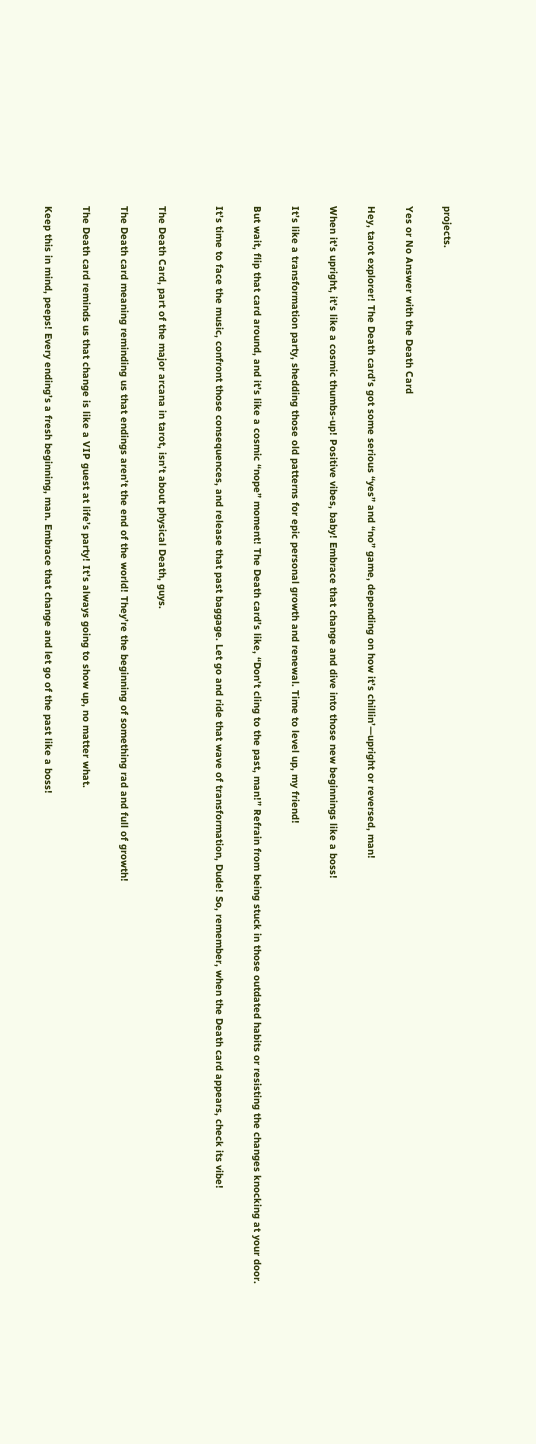projects.

Yes or No Answer with the Death Card

Hey, tarot explorer! The Death card’s got some serious “yes” and “no” game, depending on how it’s chillin’—upright or reversed, man!

When it’s upright, it’s like a cosmic thumbs-up! Positive vibes, baby! Embrace that change and dive into those new beginnings like a boss!

It’s like a transformation party, shedding those old patterns for epic personal growth and renewal. Time to level up, my friend!

But wait, flip that card around, and it’s like a cosmic “nope” moment! The Death card’s like, “Don’t cling to the past, man!” Refrain from being stuck in those outdated habits or resisting the changes knocking at your door.

It’s time to face the music, confront those consequences, and release that past baggage. Let go and ride that wave of transformation, Dude! So, remember, when the Death card appears, check its vibe!


The Death Card, part of the major arcana in tarot, isn’t about physical Death, guys.

The Death card meaning reminding us that endings aren’t the end of the world! They’re the beginning of something rad and full of growth!

The Death card reminds us that change is like a VIP guest at life’s party! It’s always going to show up, no matter what.

Keep this in mind, peeps! Every ending’s a fresh beginning, man. Embrace that change and let go of the past like a boss!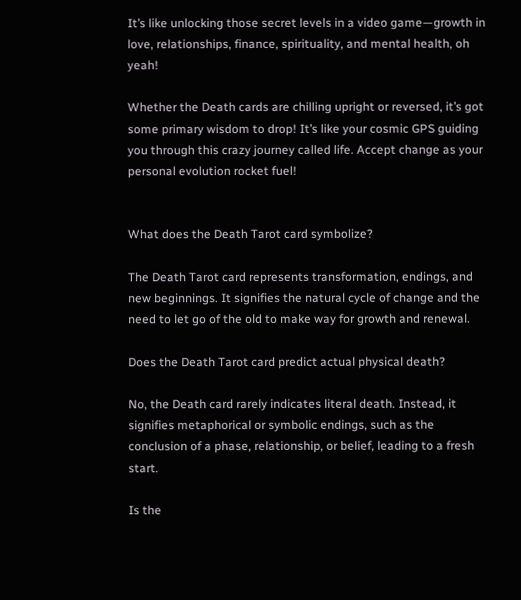It’s like unlocking those secret levels in a video game—growth in love, relationships, finance, spirituality, and mental health, oh yeah!

Whether the Death cards are chilling upright or reversed, it’s got some primary wisdom to drop! It’s like your cosmic GPS guiding you through this crazy journey called life. Accept change as your personal evolution rocket fuel!


What does the Death Tarot card symbolize?

The Death Tarot card represents transformation, endings, and new beginnings. It signifies the natural cycle of change and the need to let go of the old to make way for growth and renewal.

Does the Death Tarot card predict actual physical death?

No, the Death card rarely indicates literal death. Instead, it signifies metaphorical or symbolic endings, such as the conclusion of a phase, relationship, or belief, leading to a fresh start.

Is the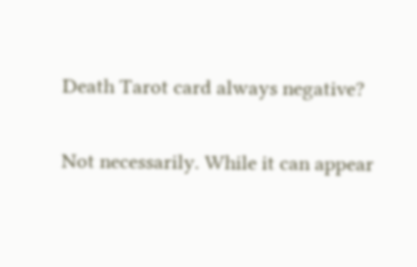Death Tarot card always negative?

Not necessarily. While it can appear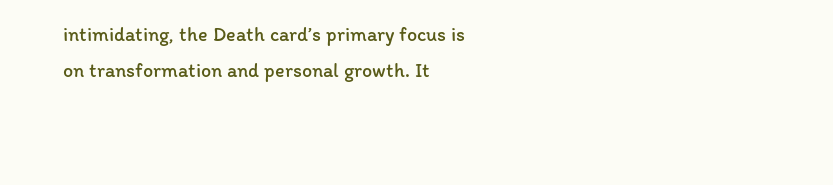intimidating, the Death card’s primary focus is on transformation and personal growth. It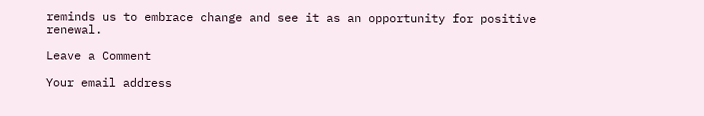reminds us to embrace change and see it as an opportunity for positive renewal.

Leave a Comment

Your email address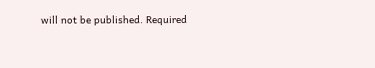will not be published. Required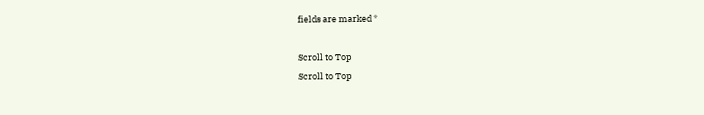fields are marked *

Scroll to Top
Scroll to Top